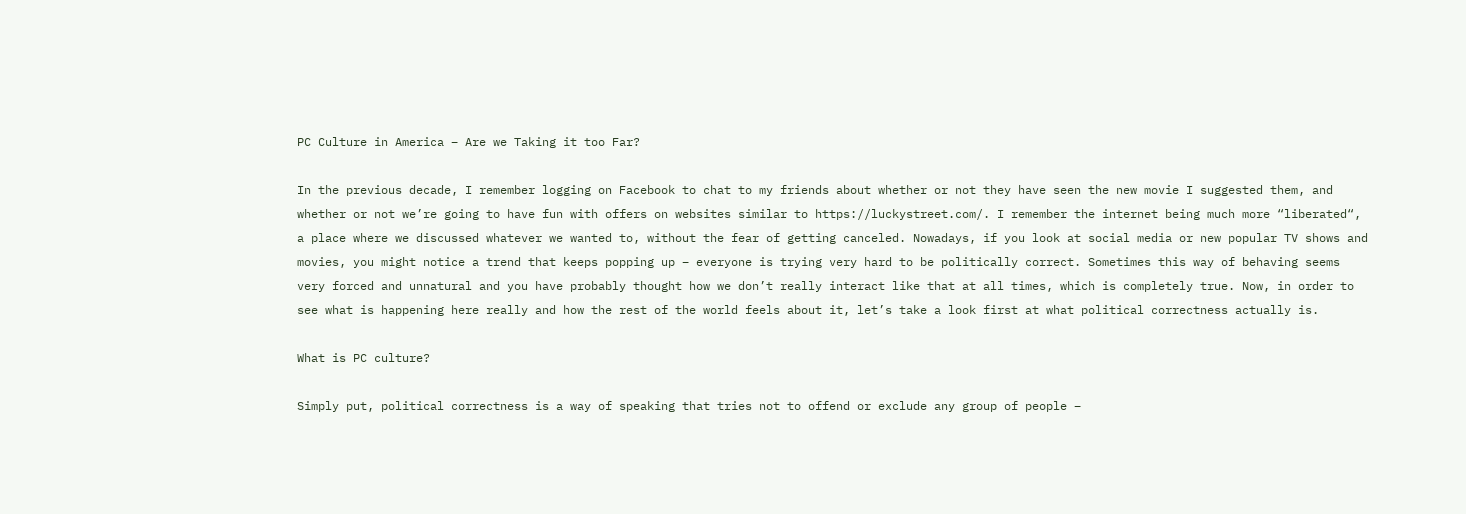PC Culture in America – Are we Taking it too Far?

In the previous decade, I remember logging on Facebook to chat to my friends about whether or not they have seen the new movie I suggested them, and whether or not we’re going to have fun with offers on websites similar to https://luckystreet.com/. I remember the internet being much more “liberated“, a place where we discussed whatever we wanted to, without the fear of getting canceled. Nowadays, if you look at social media or new popular TV shows and movies, you might notice a trend that keeps popping up – everyone is trying very hard to be politically correct. Sometimes this way of behaving seems very forced and unnatural and you have probably thought how we don’t really interact like that at all times, which is completely true. Now, in order to see what is happening here really and how the rest of the world feels about it, let’s take a look first at what political correctness actually is.

What is PC culture?

Simply put, political correctness is a way of speaking that tries not to offend or exclude any group of people –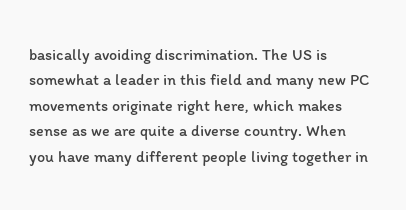basically avoiding discrimination. The US is somewhat a leader in this field and many new PC movements originate right here, which makes sense as we are quite a diverse country. When you have many different people living together in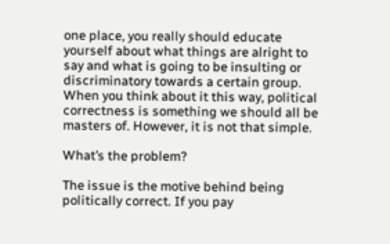one place, you really should educate yourself about what things are alright to say and what is going to be insulting or discriminatory towards a certain group. When you think about it this way, political correctness is something we should all be masters of. However, it is not that simple.

What’s the problem?

The issue is the motive behind being politically correct. If you pay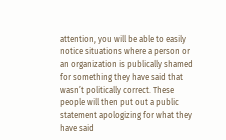attention, you will be able to easily notice situations where a person or an organization is publically shamed for something they have said that wasn’t politically correct. These people will then put out a public statement apologizing for what they have said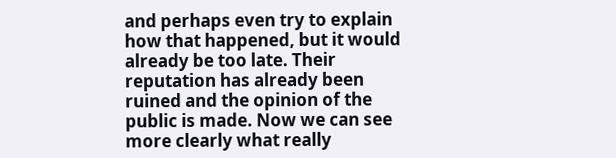and perhaps even try to explain how that happened, but it would already be too late. Their reputation has already been ruined and the opinion of the public is made. Now we can see more clearly what really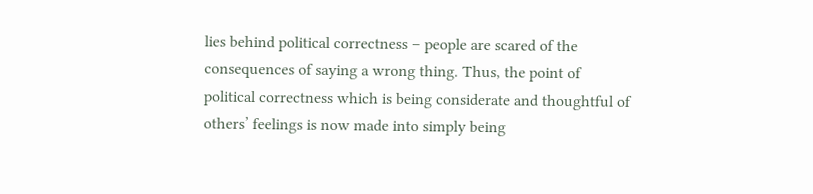lies behind political correctness – people are scared of the consequences of saying a wrong thing. Thus, the point of political correctness which is being considerate and thoughtful of others’ feelings is now made into simply being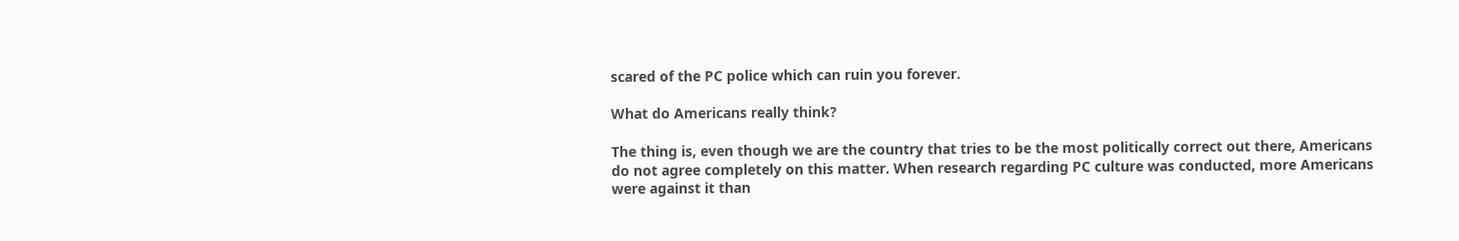scared of the PC police which can ruin you forever.

What do Americans really think?

The thing is, even though we are the country that tries to be the most politically correct out there, Americans do not agree completely on this matter. When research regarding PC culture was conducted, more Americans were against it than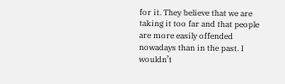for it. They believe that we are taking it too far and that people are more easily offended nowadays than in the past. I wouldn’t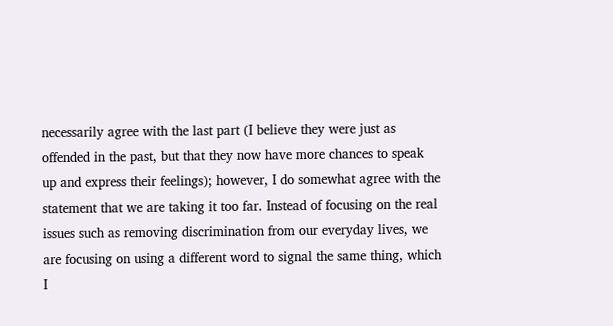necessarily agree with the last part (I believe they were just as offended in the past, but that they now have more chances to speak up and express their feelings); however, I do somewhat agree with the statement that we are taking it too far. Instead of focusing on the real issues such as removing discrimination from our everyday lives, we are focusing on using a different word to signal the same thing, which I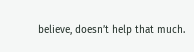believe, doesn’t help that much.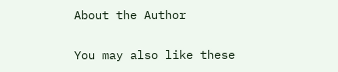About the Author

You may also like these